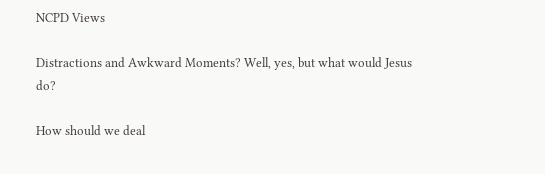NCPD Views

Distractions and Awkward Moments? Well, yes, but what would Jesus do?

How should we deal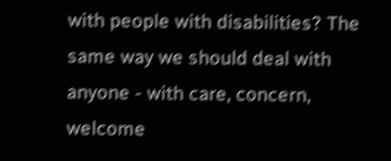with people with disabilities? The same way we should deal with anyone - with care, concern, welcome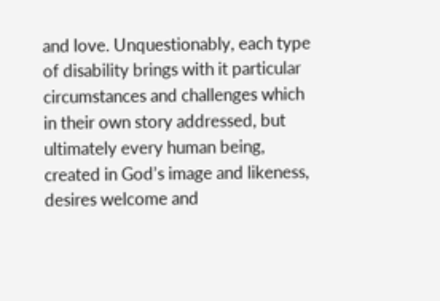and love. Unquestionably, each type of disability brings with it particular circumstances and challenges which in their own story addressed, but ultimately every human being, created in God’s image and likeness, desires welcome and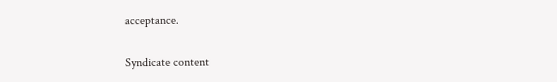acceptance.

Syndicate content